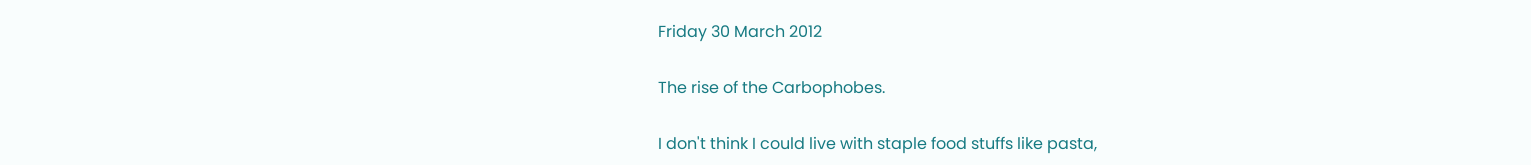Friday 30 March 2012

The rise of the Carbophobes.

I don't think I could live with staple food stuffs like pasta,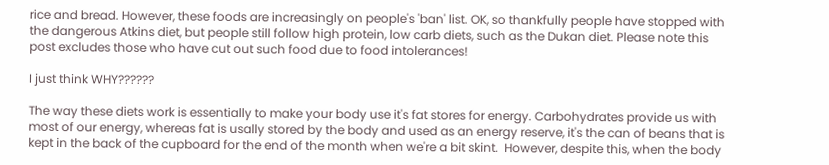rice and bread. However, these foods are increasingly on people's 'ban' list. OK, so thankfully people have stopped with the dangerous Atkins diet, but people still follow high protein, low carb diets, such as the Dukan diet. Please note this post excludes those who have cut out such food due to food intolerances!

I just think WHY??????

The way these diets work is essentially to make your body use it's fat stores for energy. Carbohydrates provide us with most of our energy, whereas fat is usally stored by the body and used as an energy reserve, it's the can of beans that is kept in the back of the cupboard for the end of the month when we're a bit skint.  However, despite this, when the body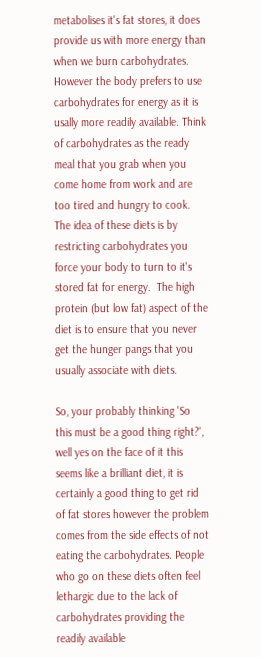metabolises it's fat stores, it does provide us with more energy than when we burn carbohydrates. However the body prefers to use carbohydrates for energy as it is usally more readily available. Think of carbohydrates as the ready meal that you grab when you come home from work and are too tired and hungry to cook. The idea of these diets is by restricting carbohydrates you force your body to turn to it's stored fat for energy.  The high protein (but low fat) aspect of the diet is to ensure that you never get the hunger pangs that you usually associate with diets.

So, your probably thinking 'So this must be a good thing right?', well yes on the face of it this seems like a brilliant diet, it is certainly a good thing to get rid of fat stores however the problem comes from the side effects of not eating the carbohydrates. People who go on these diets often feel lethargic due to the lack of carbohydrates providing the readily available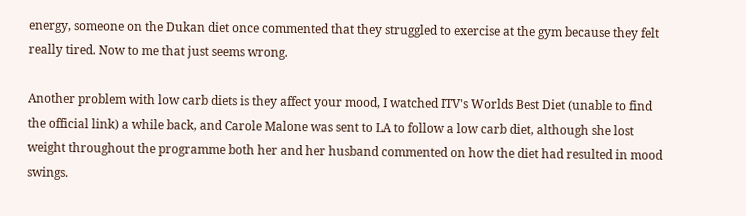energy, someone on the Dukan diet once commented that they struggled to exercise at the gym because they felt really tired. Now to me that just seems wrong.

Another problem with low carb diets is they affect your mood, I watched ITV's Worlds Best Diet (unable to find the official link) a while back, and Carole Malone was sent to LA to follow a low carb diet, although she lost weight throughout the programme both her and her husband commented on how the diet had resulted in mood swings.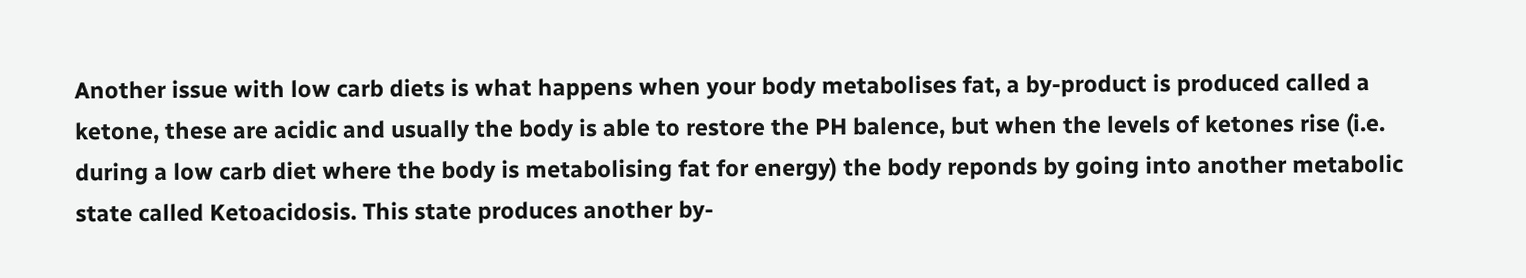Another issue with low carb diets is what happens when your body metabolises fat, a by-product is produced called a ketone, these are acidic and usually the body is able to restore the PH balence, but when the levels of ketones rise (i.e. during a low carb diet where the body is metabolising fat for energy) the body reponds by going into another metabolic state called Ketoacidosis. This state produces another by-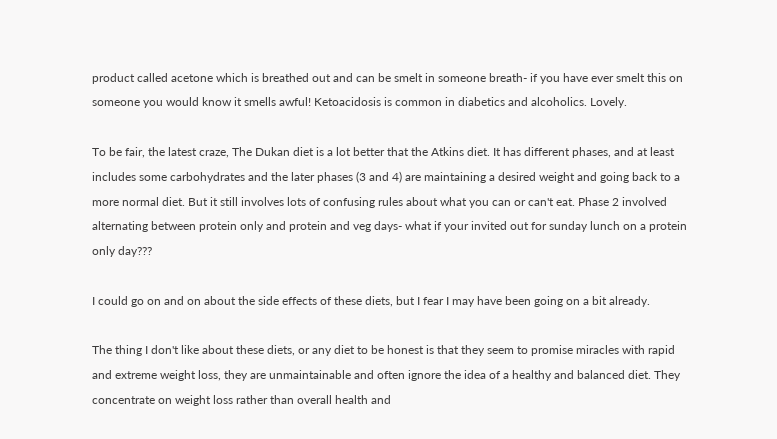product called acetone which is breathed out and can be smelt in someone breath- if you have ever smelt this on someone you would know it smells awful! Ketoacidosis is common in diabetics and alcoholics. Lovely.

To be fair, the latest craze, The Dukan diet is a lot better that the Atkins diet. It has different phases, and at least includes some carbohydrates and the later phases (3 and 4) are maintaining a desired weight and going back to a more normal diet. But it still involves lots of confusing rules about what you can or can't eat. Phase 2 involved alternating between protein only and protein and veg days- what if your invited out for sunday lunch on a protein only day???

I could go on and on about the side effects of these diets, but I fear I may have been going on a bit already.

The thing I don't like about these diets, or any diet to be honest is that they seem to promise miracles with rapid and extreme weight loss, they are unmaintainable and often ignore the idea of a healthy and balanced diet. They concentrate on weight loss rather than overall health and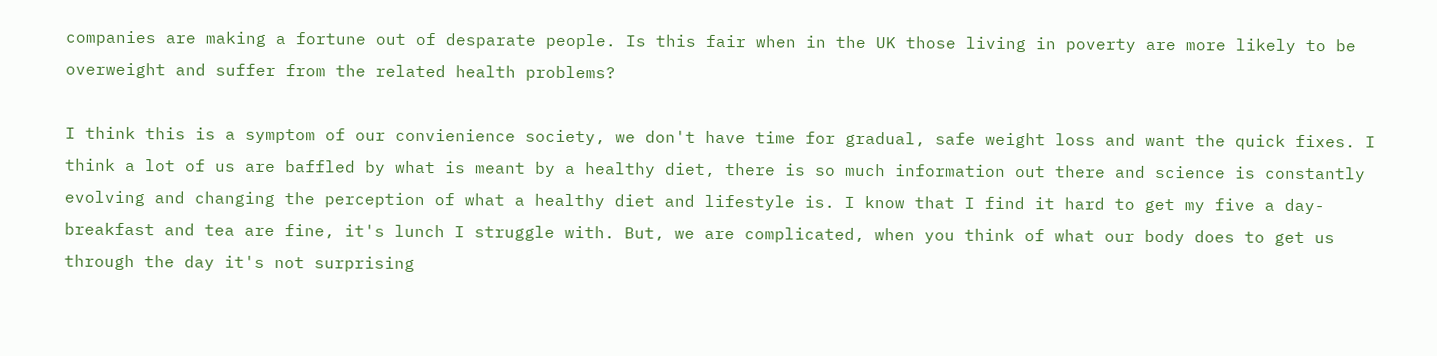companies are making a fortune out of desparate people. Is this fair when in the UK those living in poverty are more likely to be overweight and suffer from the related health problems?

I think this is a symptom of our convienience society, we don't have time for gradual, safe weight loss and want the quick fixes. I think a lot of us are baffled by what is meant by a healthy diet, there is so much information out there and science is constantly evolving and changing the perception of what a healthy diet and lifestyle is. I know that I find it hard to get my five a day- breakfast and tea are fine, it's lunch I struggle with. But, we are complicated, when you think of what our body does to get us through the day it's not surprising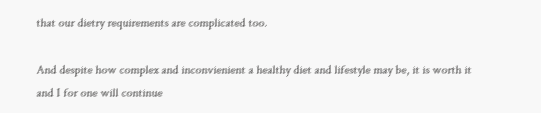that our dietry requirements are complicated too.

And despite how complex and inconvienient a healthy diet and lifestyle may be, it is worth it and I for one will continue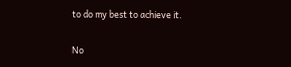to do my best to achieve it.

No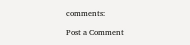comments:

Post a Comment